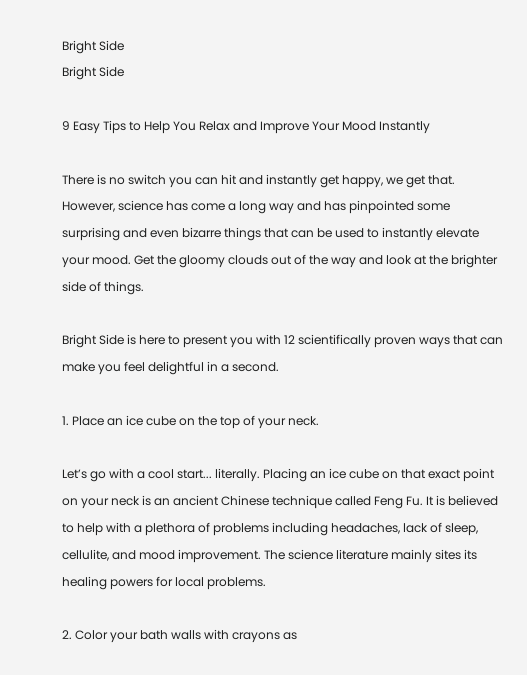Bright Side
Bright Side

9 Easy Tips to Help You Relax and Improve Your Mood Instantly

There is no switch you can hit and instantly get happy, we get that. However, science has come a long way and has pinpointed some surprising and even bizarre things that can be used to instantly elevate your mood. Get the gloomy clouds out of the way and look at the brighter side of things.

Bright Side is here to present you with 12 scientifically proven ways that can make you feel delightful in a second.

1. Place an ice cube on the top of your neck.

Let’s go with a cool start... literally. Placing an ice cube on that exact point on your neck is an ancient Chinese technique called Feng Fu. It is believed to help with a plethora of problems including headaches, lack of sleep, cellulite, and mood improvement. The science literature mainly sites its healing powers for local problems.

2. Color your bath walls with crayons as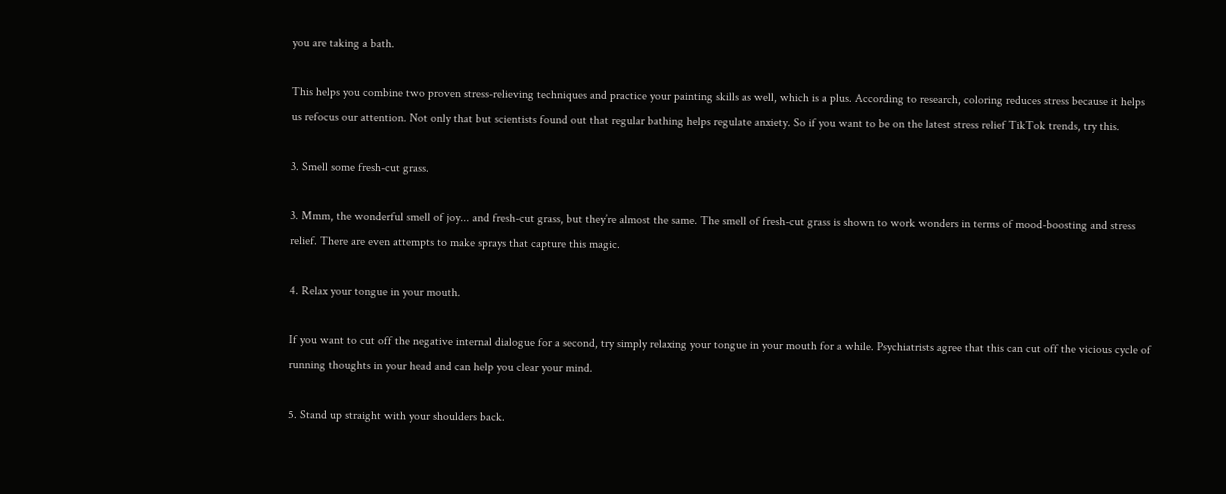you are taking a bath.

This helps you combine two proven stress-relieving techniques and practice your painting skills as well, which is a plus. According to research, coloring reduces stress because it helps us refocus our attention. Not only that but scientists found out that regular bathing helps regulate anxiety. So if you want to be on the latest stress relief TikTok trends, try this.

3. Smell some fresh-cut grass.

3. Mmm, the wonderful smell of joy... and fresh-cut grass, but they’re almost the same. The smell of fresh-cut grass is shown to work wonders in terms of mood-boosting and stress relief. There are even attempts to make sprays that capture this magic.

4. Relax your tongue in your mouth.

If you want to cut off the negative internal dialogue for a second, try simply relaxing your tongue in your mouth for a while. Psychiatrists agree that this can cut off the vicious cycle of running thoughts in your head and can help you clear your mind.

5. Stand up straight with your shoulders back.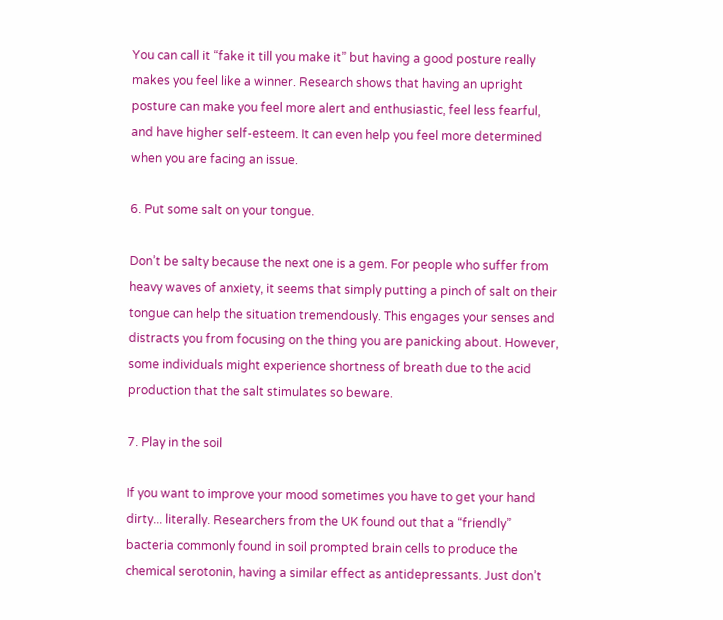You can call it “fake it till you make it” but having a good posture really makes you feel like a winner. Research shows that having an upright posture can make you feel more alert and enthusiastic, feel less fearful, and have higher self-esteem. It can even help you feel more determined when you are facing an issue.

6. Put some salt on your tongue.

Don’t be salty because the next one is a gem. For people who suffer from heavy waves of anxiety, it seems that simply putting a pinch of salt on their tongue can help the situation tremendously. This engages your senses and distracts you from focusing on the thing you are panicking about. However, some individuals might experience shortness of breath due to the acid production that the salt stimulates so beware.

7. Play in the soil

If you want to improve your mood sometimes you have to get your hand dirty... literally. Researchers from the UK found out that a “friendly” bacteria commonly found in soil prompted brain cells to produce the chemical serotonin, having a similar effect as antidepressants. Just don’t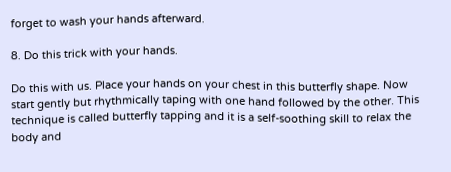forget to wash your hands afterward.

8. Do this trick with your hands.

Do this with us. Place your hands on your chest in this butterfly shape. Now start gently but rhythmically taping with one hand followed by the other. This technique is called butterfly tapping and it is a self-soothing skill to relax the body and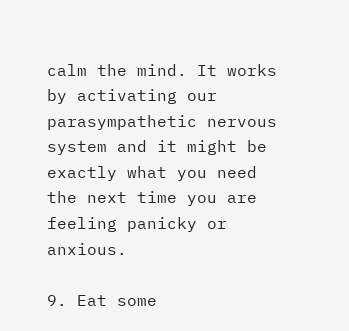calm the mind. It works by activating our parasympathetic nervous system and it might be exactly what you need the next time you are feeling panicky or anxious.

9. Eat some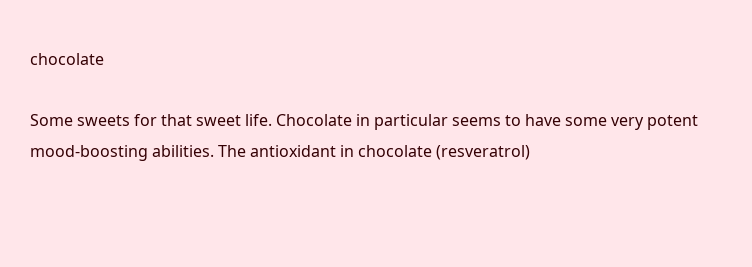chocolate

Some sweets for that sweet life. Chocolate in particular seems to have some very potent mood-boosting abilities. The antioxidant in chocolate (resveratrol)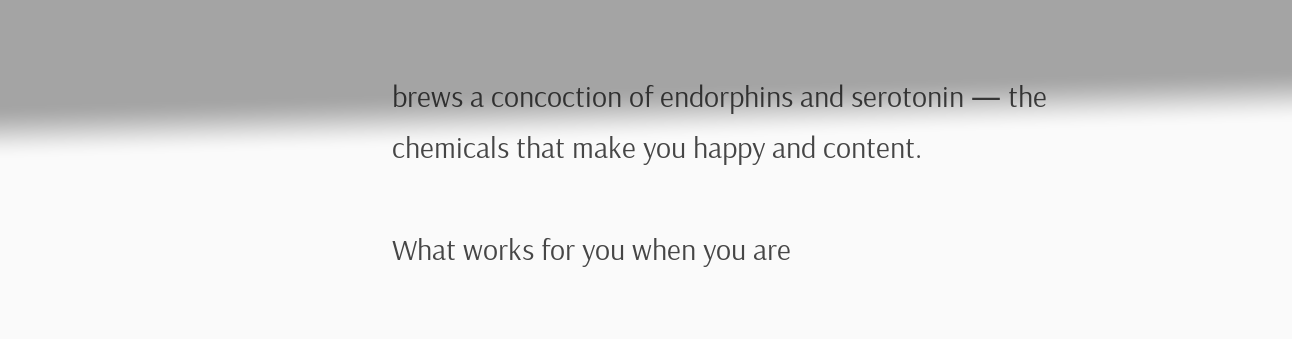brews a concoction of endorphins and serotonin — the chemicals that make you happy and content.

What works for you when you are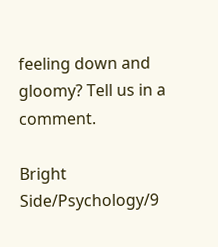feeling down and gloomy? Tell us in a comment.

Bright Side/Psychology/9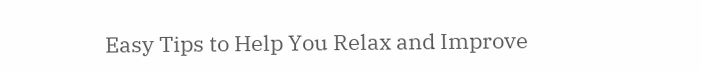Easy Tips to Help You Relax and Improve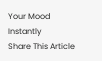Your Mood Instantly
Share This Article